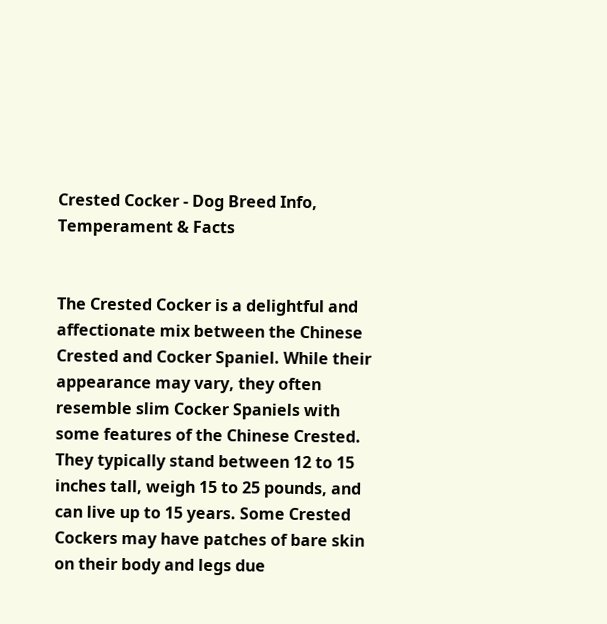Crested Cocker - Dog Breed Info, Temperament & Facts


The Crested Cocker is a delightful and affectionate mix between the Chinese Crested and Cocker Spaniel. While their appearance may vary, they often resemble slim Cocker Spaniels with some features of the Chinese Crested. They typically stand between 12 to 15 inches tall, weigh 15 to 25 pounds, and can live up to 15 years. Some Crested Cockers may have patches of bare skin on their body and legs due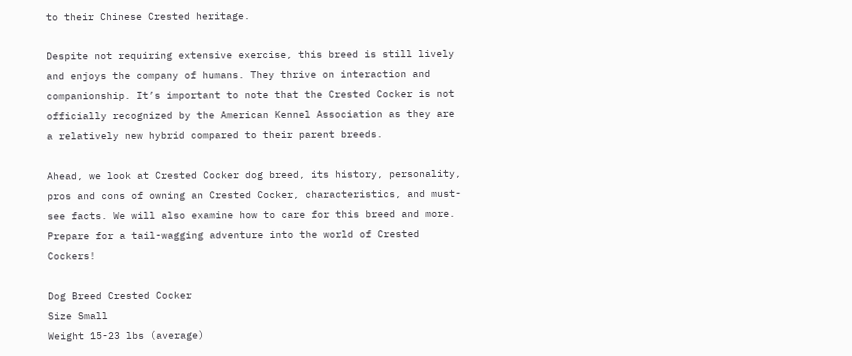to their Chinese Crested heritage.

Despite not requiring extensive exercise, this breed is still lively and enjoys the company of humans. They thrive on interaction and companionship. It’s important to note that the Crested Cocker is not officially recognized by the American Kennel Association as they are a relatively new hybrid compared to their parent breeds.

Ahead, we look at Crested Cocker dog breed, its history, personality, pros and cons of owning an Crested Cocker, characteristics, and must-see facts. We will also examine how to care for this breed and more. Prepare for a tail-wagging adventure into the world of Crested Cockers!

Dog Breed Crested Cocker
Size Small
Weight 15-23 lbs (average)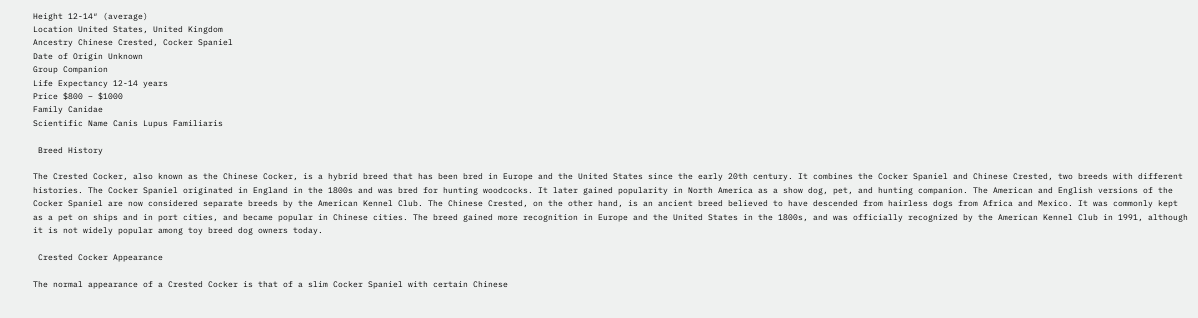Height 12-14″ (average)
Location United States, United Kingdom
Ancestry Chinese Crested, Cocker Spaniel
Date of Origin Unknown
Group Companion
Life Expectancy 12-14 years
Price $800 – $1000
Family Canidae
Scientific Name Canis Lupus Familiaris

 Breed History

The Crested Cocker, also known as the Chinese Cocker, is a hybrid breed that has been bred in Europe and the United States since the early 20th century. It combines the Cocker Spaniel and Chinese Crested, two breeds with different histories. The Cocker Spaniel originated in England in the 1800s and was bred for hunting woodcocks. It later gained popularity in North America as a show dog, pet, and hunting companion. The American and English versions of the Cocker Spaniel are now considered separate breeds by the American Kennel Club. The Chinese Crested, on the other hand, is an ancient breed believed to have descended from hairless dogs from Africa and Mexico. It was commonly kept as a pet on ships and in port cities, and became popular in Chinese cities. The breed gained more recognition in Europe and the United States in the 1800s, and was officially recognized by the American Kennel Club in 1991, although it is not widely popular among toy breed dog owners today.

 Crested Cocker Appearance

The normal appearance of a Crested Cocker is that of a slim Cocker Spaniel with certain Chinese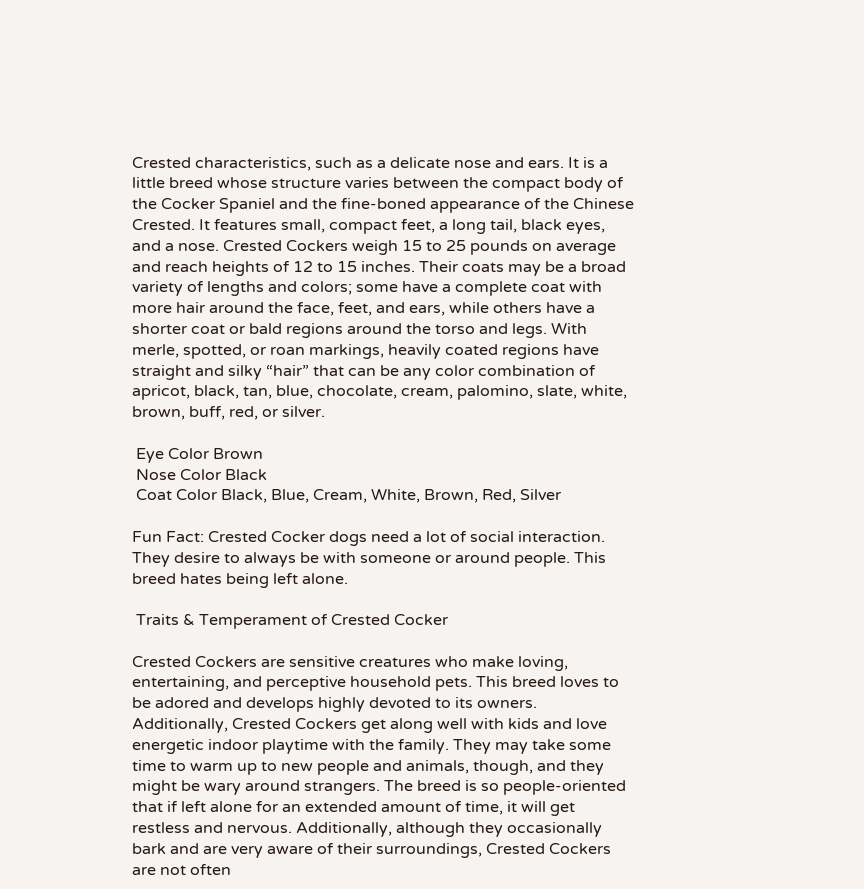Crested characteristics, such as a delicate nose and ears. It is a little breed whose structure varies between the compact body of the Cocker Spaniel and the fine-boned appearance of the Chinese Crested. It features small, compact feet, a long tail, black eyes, and a nose. Crested Cockers weigh 15 to 25 pounds on average and reach heights of 12 to 15 inches. Their coats may be a broad variety of lengths and colors; some have a complete coat with more hair around the face, feet, and ears, while others have a shorter coat or bald regions around the torso and legs. With merle, spotted, or roan markings, heavily coated regions have straight and silky “hair” that can be any color combination of apricot, black, tan, blue, chocolate, cream, palomino, slate, white, brown, buff, red, or silver.

 Eye Color Brown
 Nose Color Black
 Coat Color Black, Blue, Cream, White, Brown, Red, Silver

Fun Fact: Crested Cocker dogs need a lot of social interaction. They desire to always be with someone or around people. This breed hates being left alone.

 Traits & Temperament of Crested Cocker

Crested Cockers are sensitive creatures who make loving, entertaining, and perceptive household pets. This breed loves to be adored and develops highly devoted to its owners. Additionally, Crested Cockers get along well with kids and love energetic indoor playtime with the family. They may take some time to warm up to new people and animals, though, and they might be wary around strangers. The breed is so people-oriented that if left alone for an extended amount of time, it will get restless and nervous. Additionally, although they occasionally bark and are very aware of their surroundings, Crested Cockers are not often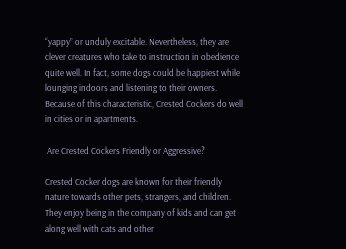“yappy” or unduly excitable. Nevertheless, they are clever creatures who take to instruction in obedience quite well. In fact, some dogs could be happiest while lounging indoors and listening to their owners. Because of this characteristic, Crested Cockers do well in cities or in apartments.

 Are Crested Cockers Friendly or Aggressive?

Crested Cocker dogs are known for their friendly nature towards other pets, strangers, and children. They enjoy being in the company of kids and can get along well with cats and other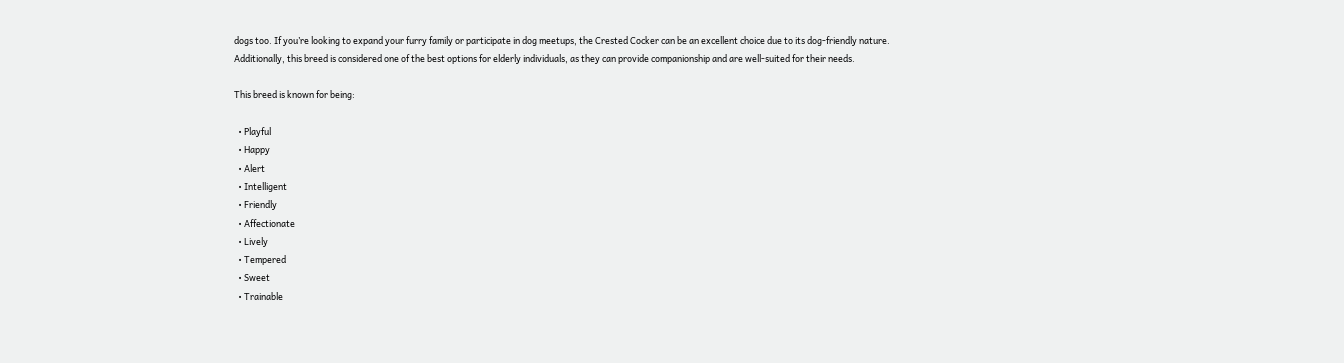dogs too. If you’re looking to expand your furry family or participate in dog meetups, the Crested Cocker can be an excellent choice due to its dog-friendly nature. Additionally, this breed is considered one of the best options for elderly individuals, as they can provide companionship and are well-suited for their needs.

This breed is known for being:

  • Playful
  • Happy
  • Alert
  • Intelligent
  • Friendly
  • Affectionate
  • Lively
  • Tempered
  • Sweet
  • Trainable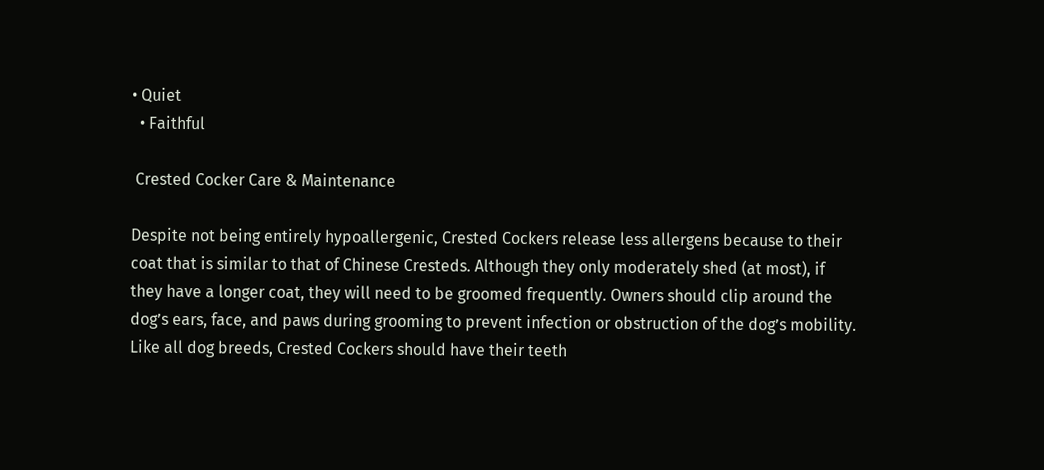• Quiet
  • Faithful

 Crested Cocker Care & Maintenance

Despite not being entirely hypoallergenic, Crested Cockers release less allergens because to their coat that is similar to that of Chinese Cresteds. Although they only moderately shed (at most), if they have a longer coat, they will need to be groomed frequently. Owners should clip around the dog’s ears, face, and paws during grooming to prevent infection or obstruction of the dog’s mobility. Like all dog breeds, Crested Cockers should have their teeth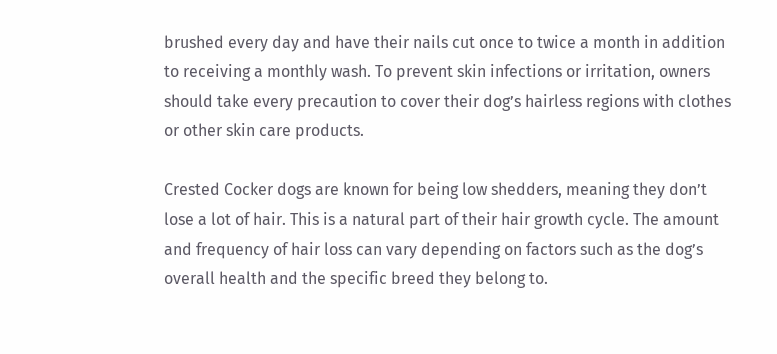brushed every day and have their nails cut once to twice a month in addition to receiving a monthly wash. To prevent skin infections or irritation, owners should take every precaution to cover their dog’s hairless regions with clothes or other skin care products.

Crested Cocker dogs are known for being low shedders, meaning they don’t lose a lot of hair. This is a natural part of their hair growth cycle. The amount and frequency of hair loss can vary depending on factors such as the dog’s overall health and the specific breed they belong to.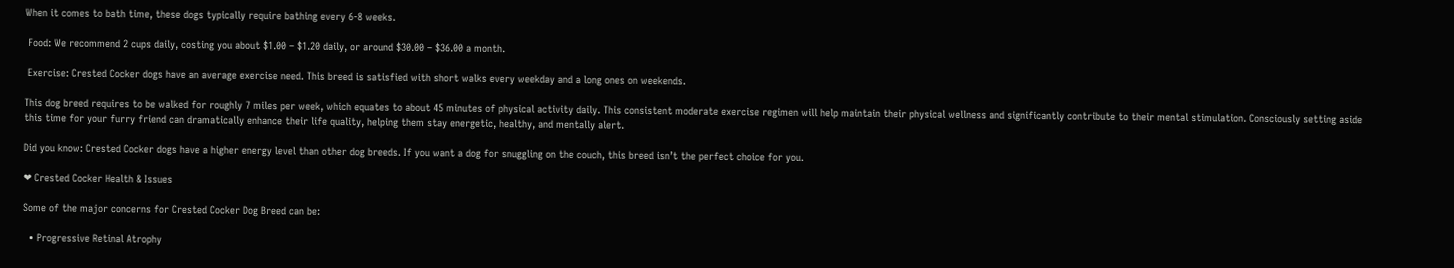When it comes to bath time, these dogs typically require bathing every 6-8 weeks.

 Food: We recommend 2 cups daily, costing you about $1.00 – $1.20 daily, or around $30.00 – $36.00 a month.

 Exercise: Crested Cocker dogs have an average exercise need. This breed is satisfied with short walks every weekday and a long ones on weekends.

This dog breed requires to be walked for roughly 7 miles per week, which equates to about 45 minutes of physical activity daily. This consistent moderate exercise regimen will help maintain their physical wellness and significantly contribute to their mental stimulation. Consciously setting aside this time for your furry friend can dramatically enhance their life quality, helping them stay energetic, healthy, and mentally alert.

Did you know: Crested Cocker dogs have a higher energy level than other dog breeds. If you want a dog for snuggling on the couch, this breed isn’t the perfect choice for you.

❤ Crested Cocker Health & Issues

Some of the major concerns for Crested Cocker Dog Breed can be:

  • Progressive Retinal Atrophy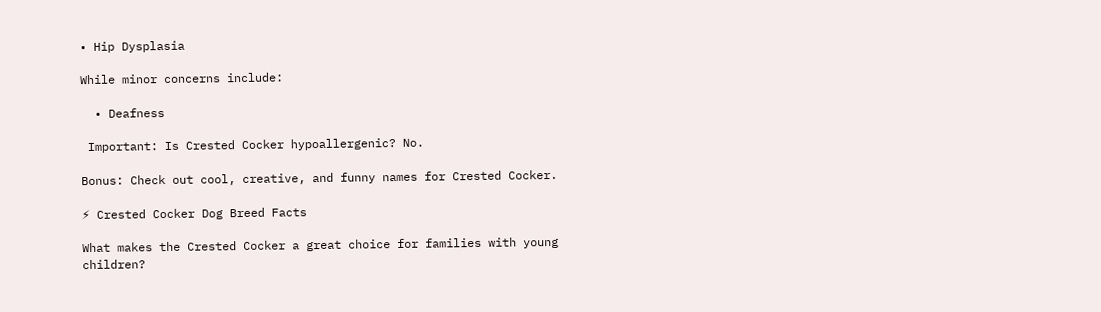• Hip Dysplasia

While minor concerns include:

  • Deafness

 Important: Is Crested Cocker hypoallergenic? No.

Bonus: Check out cool, creative, and funny names for Crested Cocker.

⚡ Crested Cocker Dog Breed Facts

What makes the Crested Cocker a great choice for families with young children?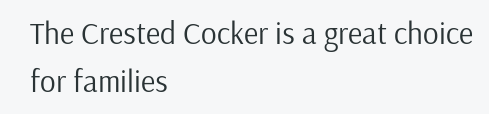The Crested Cocker is a great choice for families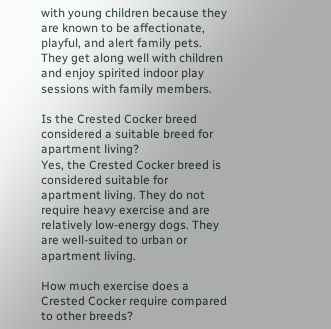with young children because they are known to be affectionate, playful, and alert family pets. They get along well with children and enjoy spirited indoor play sessions with family members.

Is the Crested Cocker breed considered a suitable breed for apartment living?
Yes, the Crested Cocker breed is considered suitable for apartment living. They do not require heavy exercise and are relatively low-energy dogs. They are well-suited to urban or apartment living.

How much exercise does a Crested Cocker require compared to other breeds?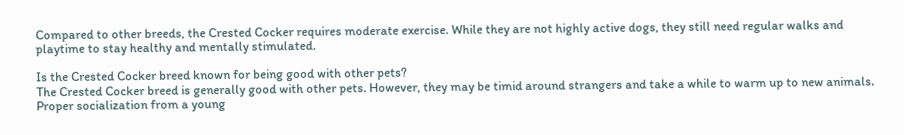Compared to other breeds, the Crested Cocker requires moderate exercise. While they are not highly active dogs, they still need regular walks and playtime to stay healthy and mentally stimulated.

Is the Crested Cocker breed known for being good with other pets?
The Crested Cocker breed is generally good with other pets. However, they may be timid around strangers and take a while to warm up to new animals. Proper socialization from a young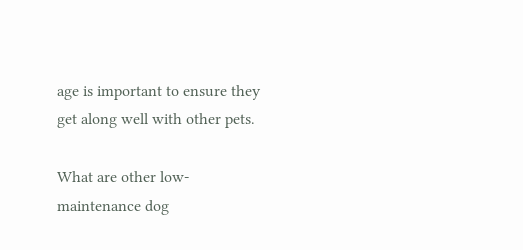age is important to ensure they get along well with other pets.

What are other low-maintenance dog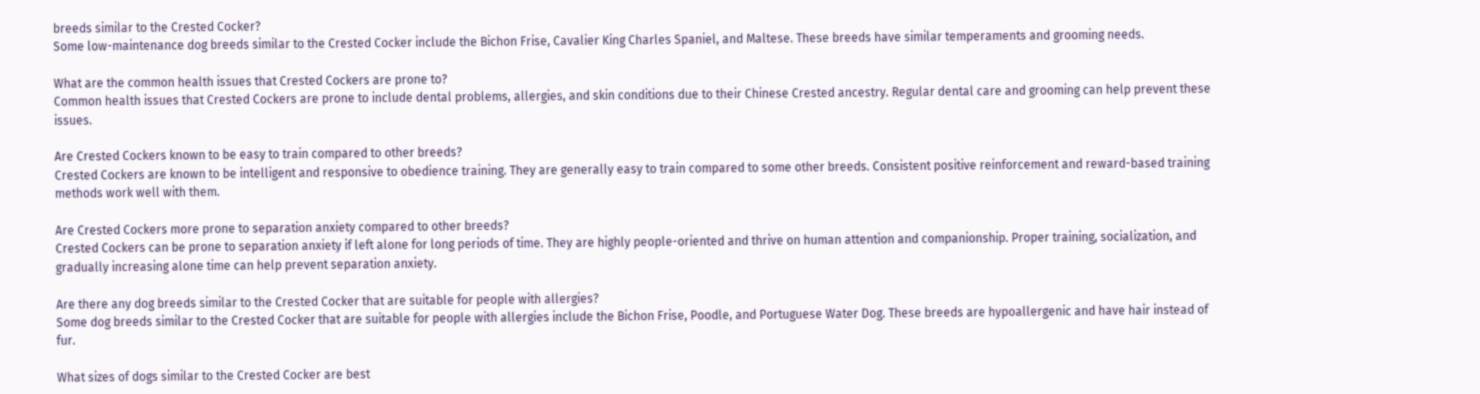breeds similar to the Crested Cocker?
Some low-maintenance dog breeds similar to the Crested Cocker include the Bichon Frise, Cavalier King Charles Spaniel, and Maltese. These breeds have similar temperaments and grooming needs.

What are the common health issues that Crested Cockers are prone to?
Common health issues that Crested Cockers are prone to include dental problems, allergies, and skin conditions due to their Chinese Crested ancestry. Regular dental care and grooming can help prevent these issues.

Are Crested Cockers known to be easy to train compared to other breeds?
Crested Cockers are known to be intelligent and responsive to obedience training. They are generally easy to train compared to some other breeds. Consistent positive reinforcement and reward-based training methods work well with them.

Are Crested Cockers more prone to separation anxiety compared to other breeds?
Crested Cockers can be prone to separation anxiety if left alone for long periods of time. They are highly people-oriented and thrive on human attention and companionship. Proper training, socialization, and gradually increasing alone time can help prevent separation anxiety.

Are there any dog breeds similar to the Crested Cocker that are suitable for people with allergies?
Some dog breeds similar to the Crested Cocker that are suitable for people with allergies include the Bichon Frise, Poodle, and Portuguese Water Dog. These breeds are hypoallergenic and have hair instead of fur.

What sizes of dogs similar to the Crested Cocker are best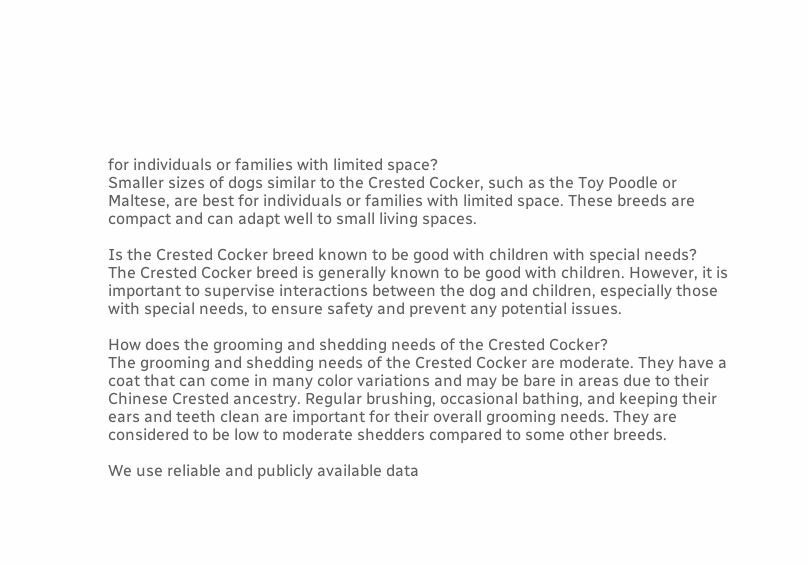for individuals or families with limited space?
Smaller sizes of dogs similar to the Crested Cocker, such as the Toy Poodle or Maltese, are best for individuals or families with limited space. These breeds are compact and can adapt well to small living spaces.

Is the Crested Cocker breed known to be good with children with special needs?
The Crested Cocker breed is generally known to be good with children. However, it is important to supervise interactions between the dog and children, especially those with special needs, to ensure safety and prevent any potential issues.

How does the grooming and shedding needs of the Crested Cocker?
The grooming and shedding needs of the Crested Cocker are moderate. They have a coat that can come in many color variations and may be bare in areas due to their Chinese Crested ancestry. Regular brushing, occasional bathing, and keeping their ears and teeth clean are important for their overall grooming needs. They are considered to be low to moderate shedders compared to some other breeds.

We use reliable and publicly available data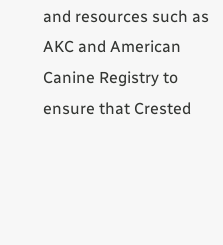and resources such as AKC and American Canine Registry to ensure that Crested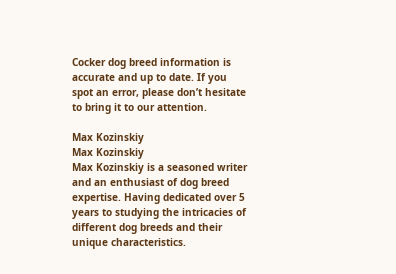Cocker dog breed information is accurate and up to date. If you spot an error, please don’t hesitate to bring it to our attention.

Max Kozinskiy
Max Kozinskiy
Max Kozinskiy is a seasoned writer and an enthusiast of dog breed expertise. Having dedicated over 5 years to studying the intricacies of different dog breeds and their unique characteristics.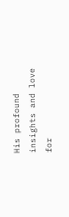His profound insights and love for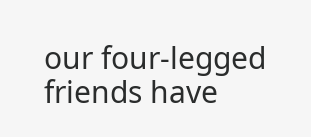our four-legged friends have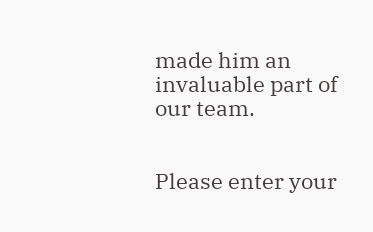made him an invaluable part of our team.


Please enter your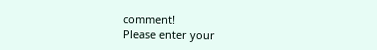comment!
Please enter your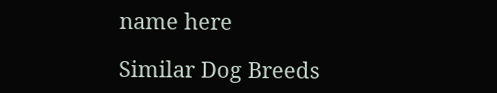name here

Similar Dog Breeds